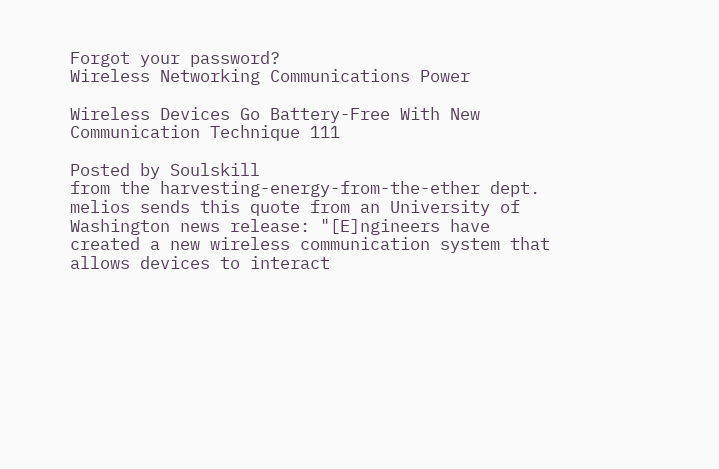Forgot your password?
Wireless Networking Communications Power

Wireless Devices Go Battery-Free With New Communication Technique 111

Posted by Soulskill
from the harvesting-energy-from-the-ether dept.
melios sends this quote from an University of Washington news release: "[E]ngineers have created a new wireless communication system that allows devices to interact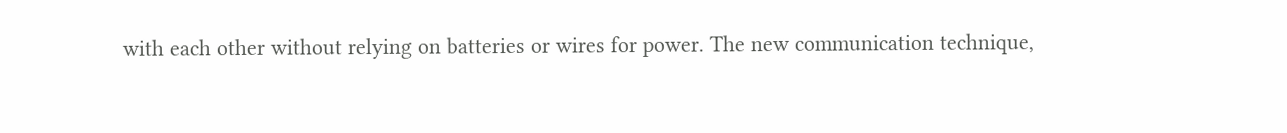with each other without relying on batteries or wires for power. The new communication technique,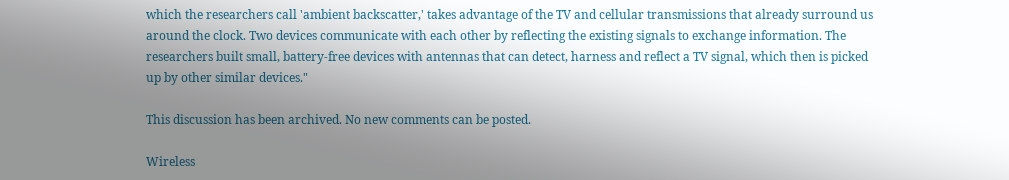which the researchers call 'ambient backscatter,' takes advantage of the TV and cellular transmissions that already surround us around the clock. Two devices communicate with each other by reflecting the existing signals to exchange information. The researchers built small, battery-free devices with antennas that can detect, harness and reflect a TV signal, which then is picked up by other similar devices."

This discussion has been archived. No new comments can be posted.

Wireless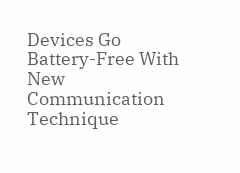Devices Go Battery-Free With New Communication Technique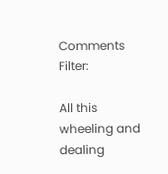Comments Filter:

All this wheeling and dealing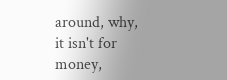around, why, it isn't for money,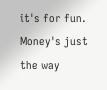it's for fun. Money's just the way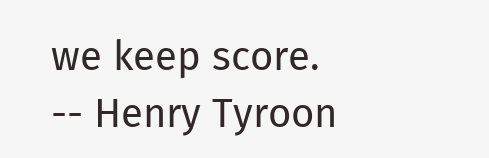we keep score. -- Henry Tyroon